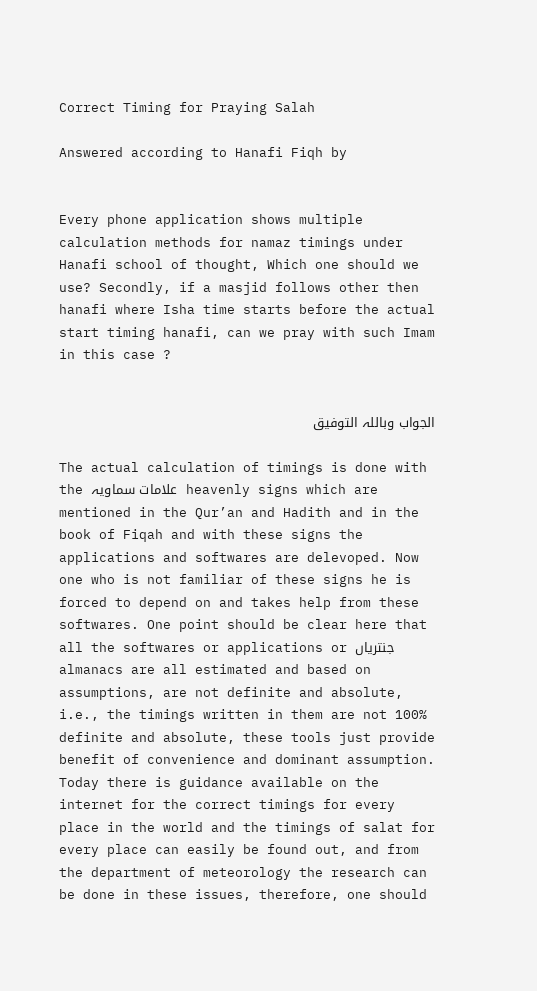Correct Timing for Praying Salah

Answered according to Hanafi Fiqh by


Every phone application shows multiple calculation methods for namaz timings under Hanafi school of thought, Which one should we use? Secondly, if a masjid follows other then hanafi where Isha time starts before the actual start timing hanafi, can we pray with such Imam in this case ?


الجواب وباللہ التوفیق

The actual calculation of timings is done with the علامات سماویہ  heavenly signs which are mentioned in the Qur’an and Hadith and in the book of Fiqah and with these signs the applications and softwares are delevoped. Now one who is not familiar of these signs he is forced to depend on and takes help from these softwares. One point should be clear here that all the softwares or applications or جنتریاں almanacs are all estimated and based on assumptions, are not definite and absolute, i.e., the timings written in them are not 100% definite and absolute, these tools just provide benefit of convenience and dominant assumption. Today there is guidance available on the internet for the correct timings for every place in the world and the timings of salat for every place can easily be found out, and from the department of meteorology the research can be done in these issues, therefore, one should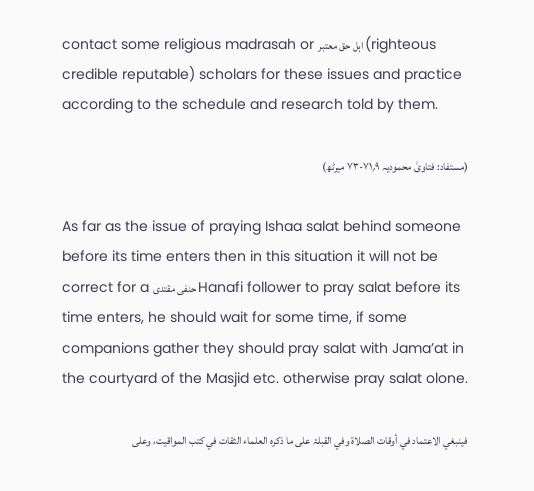contact some religious madrasah or اہل حق معتبر (righteous credible reputable) scholars for these issues and practice according to the schedule and research told by them.

(مستفاد: فتاویٰ محمودیہ ۹؍۷۱-۷۳ میرٹھ)

As far as the issue of praying Ishaa salat behind someone before its time enters then in this situation it will not be correct for a حنفی مقتدی Hanafi follower to pray salat before its time enters, he should wait for some time, if some companions gather they should pray salat with Jama’at in the courtyard of the Masjid etc. otherwise pray salat olone.

فینبغي الاعتماد في أوقات الصلاۃ وفي القبلۃ علی ما ذکرہ العلماء الثقات في کتب المواقیت، وعلی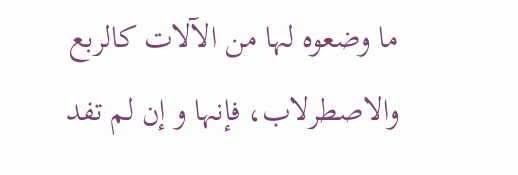ما وضعوہ لہا من الآلات کالربع والاصطرلاب، فإنہا و إن لم تفد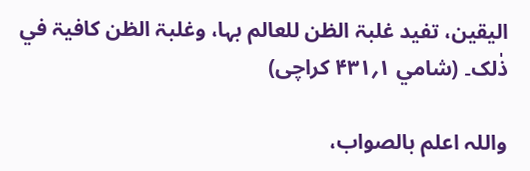الیقین، تفید غلبۃ الظن للعالم بہا، وغلبۃ الظن کافیۃ في ذٰلک۔ (شامي ۱؍۴۳۱ کراچی)

واللہ اعلم بالصواب،